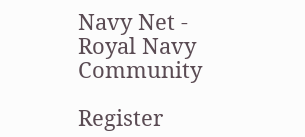Navy Net - Royal Navy Community

Register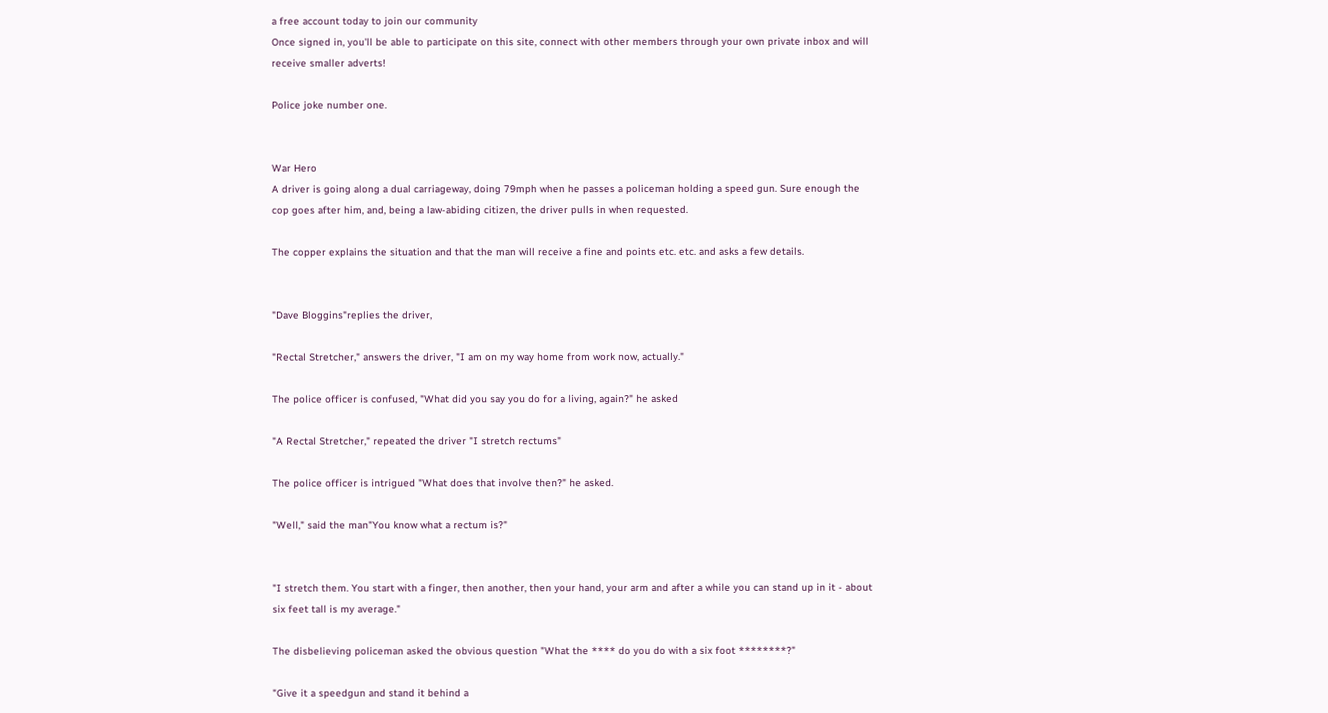a free account today to join our community
Once signed in, you'll be able to participate on this site, connect with other members through your own private inbox and will receive smaller adverts!

Police joke number one.


War Hero
A driver is going along a dual carriageway, doing 79mph when he passes a policeman holding a speed gun. Sure enough the cop goes after him, and, being a law-abiding citizen, the driver pulls in when requested.

The copper explains the situation and that the man will receive a fine and points etc. etc. and asks a few details.


"Dave Bloggins"replies the driver,

"Rectal Stretcher," answers the driver, "I am on my way home from work now, actually."

The police officer is confused, "What did you say you do for a living, again?" he asked

"A Rectal Stretcher," repeated the driver "I stretch rectums"

The police officer is intrigued "What does that involve then?" he asked.

"Well," said the man"You know what a rectum is?"


"I stretch them. You start with a finger, then another, then your hand, your arm and after a while you can stand up in it - about six feet tall is my average."

The disbelieving policeman asked the obvious question "What the **** do you do with a six foot ********?"

"Give it a speedgun and stand it behind a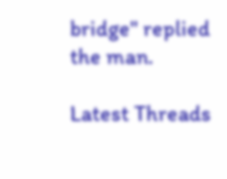bridge" replied the man.

Latest Threads